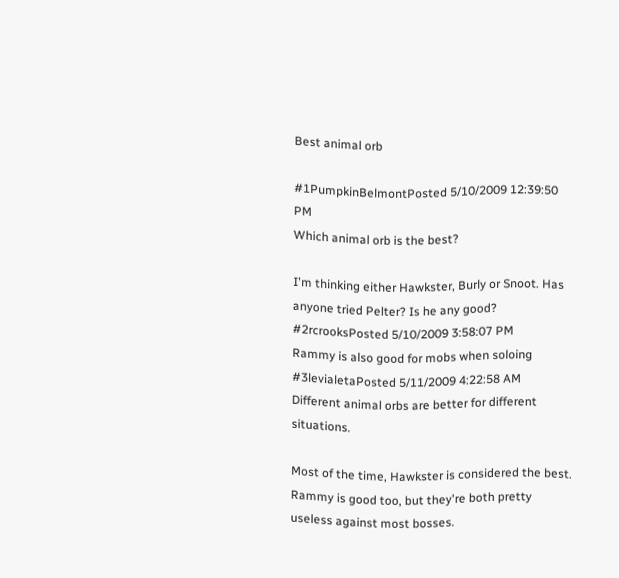Best animal orb

#1PumpkinBelmontPosted 5/10/2009 12:39:50 PM
Which animal orb is the best?

I'm thinking either Hawkster, Burly or Snoot. Has anyone tried Pelter? Is he any good?
#2rcrooksPosted 5/10/2009 3:58:07 PM
Rammy is also good for mobs when soloing
#3levialetaPosted 5/11/2009 4:22:58 AM
Different animal orbs are better for different situations.

Most of the time, Hawkster is considered the best. Rammy is good too, but they're both pretty useless against most bosses.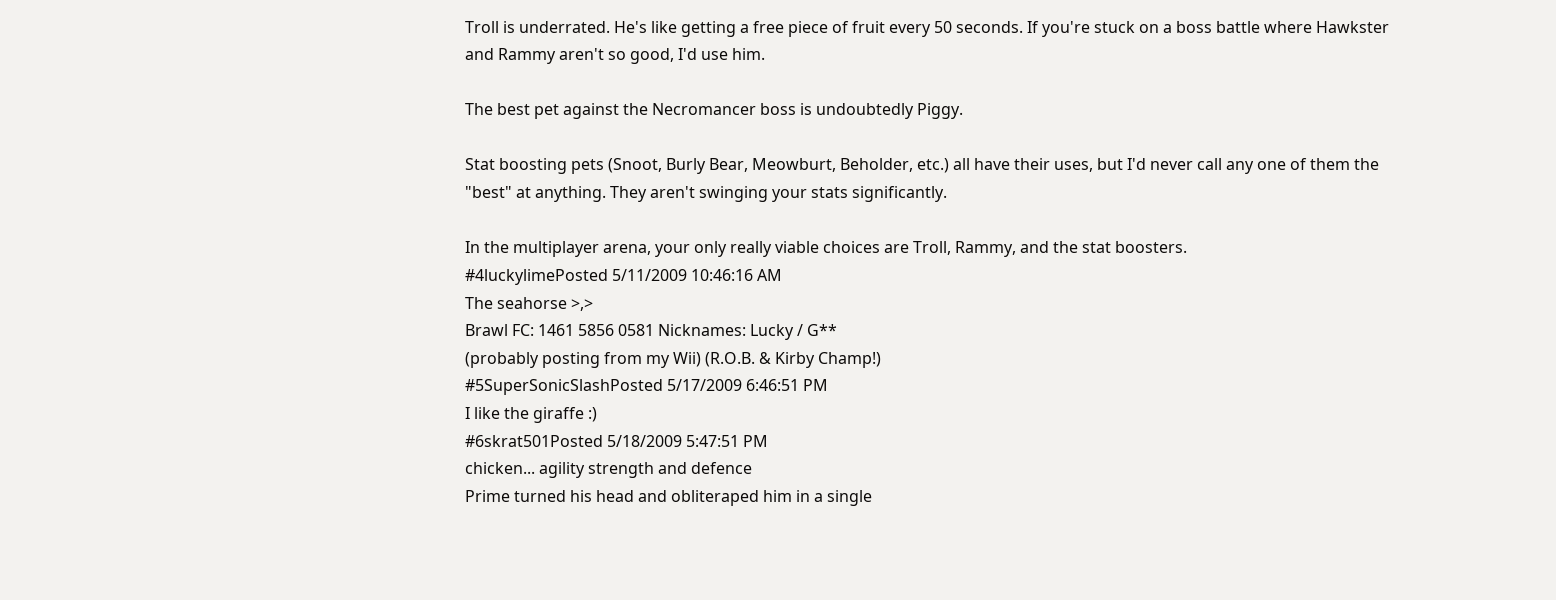Troll is underrated. He's like getting a free piece of fruit every 50 seconds. If you're stuck on a boss battle where Hawkster and Rammy aren't so good, I'd use him.

The best pet against the Necromancer boss is undoubtedly Piggy.

Stat boosting pets (Snoot, Burly Bear, Meowburt, Beholder, etc.) all have their uses, but I'd never call any one of them the "best" at anything. They aren't swinging your stats significantly.

In the multiplayer arena, your only really viable choices are Troll, Rammy, and the stat boosters.
#4luckylimePosted 5/11/2009 10:46:16 AM
The seahorse >,>
Brawl FC: 1461 5856 0581 Nicknames: Lucky / G**
(probably posting from my Wii) (R.O.B. & Kirby Champ!)
#5SuperSonicSlashPosted 5/17/2009 6:46:51 PM
I like the giraffe :)
#6skrat501Posted 5/18/2009 5:47:51 PM
chicken... agility strength and defence
Prime turned his head and obliteraped him in a single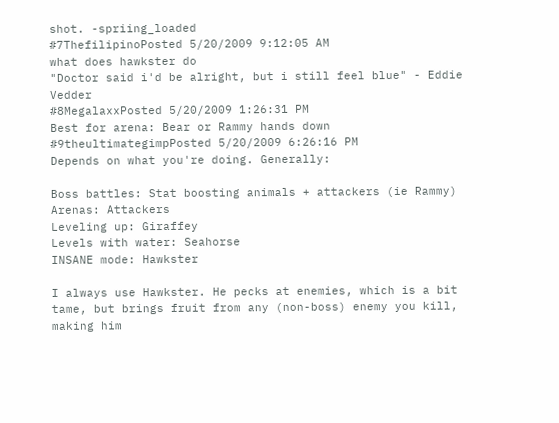shot. -spriing_loaded
#7ThefilipinoPosted 5/20/2009 9:12:05 AM
what does hawkster do
"Doctor said i'd be alright, but i still feel blue" - Eddie Vedder
#8MegalaxxPosted 5/20/2009 1:26:31 PM
Best for arena: Bear or Rammy hands down
#9theultimategimpPosted 5/20/2009 6:26:16 PM
Depends on what you're doing. Generally:

Boss battles: Stat boosting animals + attackers (ie Rammy)
Arenas: Attackers
Leveling up: Giraffey
Levels with water: Seahorse
INSANE mode: Hawkster

I always use Hawkster. He pecks at enemies, which is a bit tame, but brings fruit from any (non-boss) enemy you kill, making him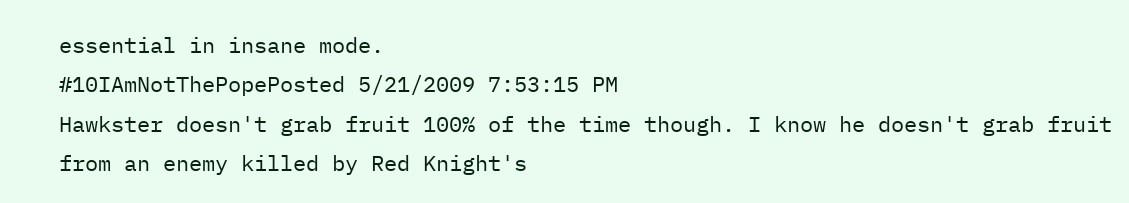essential in insane mode.
#10IAmNotThePopePosted 5/21/2009 7:53:15 PM
Hawkster doesn't grab fruit 100% of the time though. I know he doesn't grab fruit from an enemy killed by Red Knight's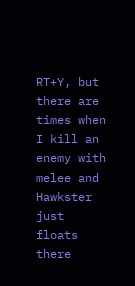RT+Y, but there are times when I kill an enemy with melee and Hawkster just floats there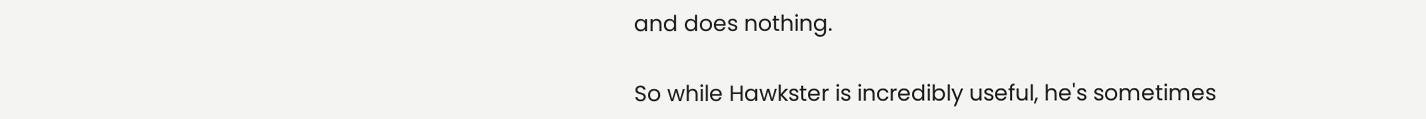and does nothing.

So while Hawkster is incredibly useful, he's sometimes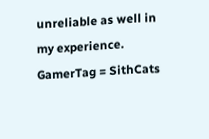unreliable as well in my experience.
GamerTag = SithCats